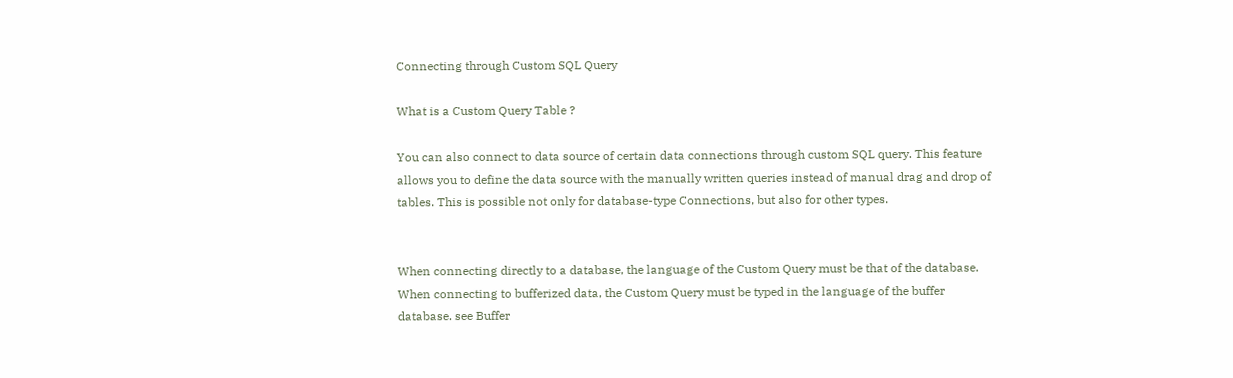Connecting through Custom SQL Query

What is a Custom Query Table ?

You can also connect to data source of certain data connections through custom SQL query. This feature allows you to define the data source with the manually written queries instead of manual drag and drop of tables. This is possible not only for database-type Connections, but also for other types.


When connecting directly to a database, the language of the Custom Query must be that of the database. When connecting to bufferized data, the Custom Query must be typed in the language of the buffer database. see Buffer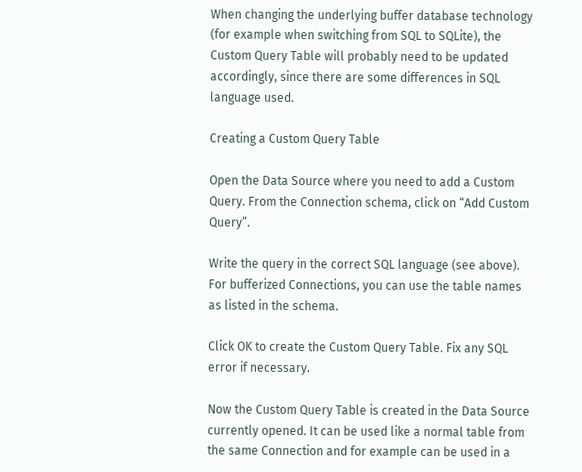When changing the underlying buffer database technology (for example when switching from SQL to SQLite), the Custom Query Table will probably need to be updated accordingly, since there are some differences in SQL language used.

Creating a Custom Query Table

Open the Data Source where you need to add a Custom Query. From the Connection schema, click on “Add Custom Query”.

Write the query in the correct SQL language (see above). For bufferized Connections, you can use the table names as listed in the schema.

Click OK to create the Custom Query Table. Fix any SQL error if necessary.

Now the Custom Query Table is created in the Data Source currently opened. It can be used like a normal table from the same Connection and for example can be used in a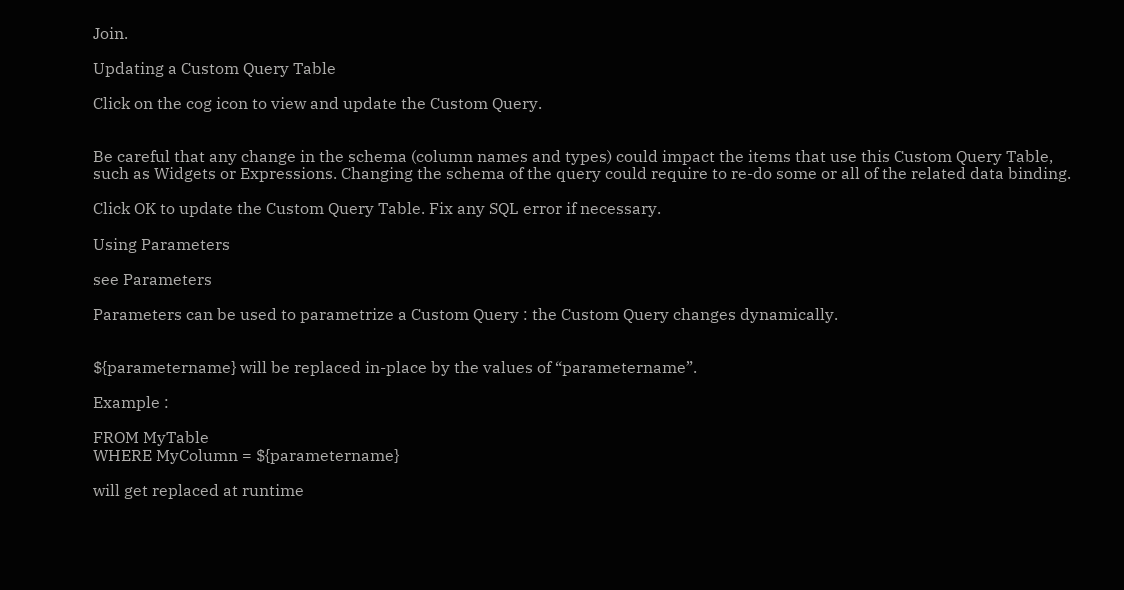Join.

Updating a Custom Query Table

Click on the cog icon to view and update the Custom Query.


Be careful that any change in the schema (column names and types) could impact the items that use this Custom Query Table, such as Widgets or Expressions. Changing the schema of the query could require to re-do some or all of the related data binding.

Click OK to update the Custom Query Table. Fix any SQL error if necessary.

Using Parameters

see Parameters

Parameters can be used to parametrize a Custom Query : the Custom Query changes dynamically.


${parametername} will be replaced in-place by the values of “parametername”.

Example :

FROM MyTable
WHERE MyColumn = ${parametername}

will get replaced at runtime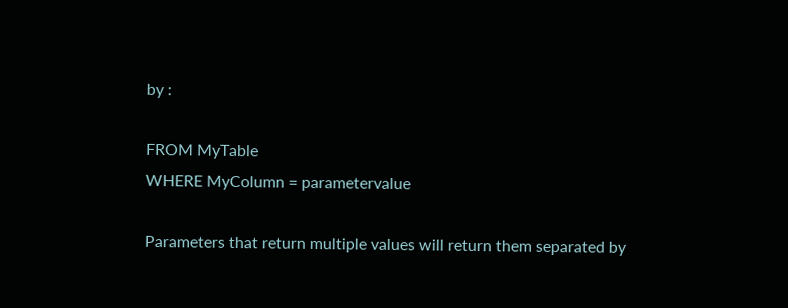by :

FROM MyTable
WHERE MyColumn = parametervalue

Parameters that return multiple values will return them separated by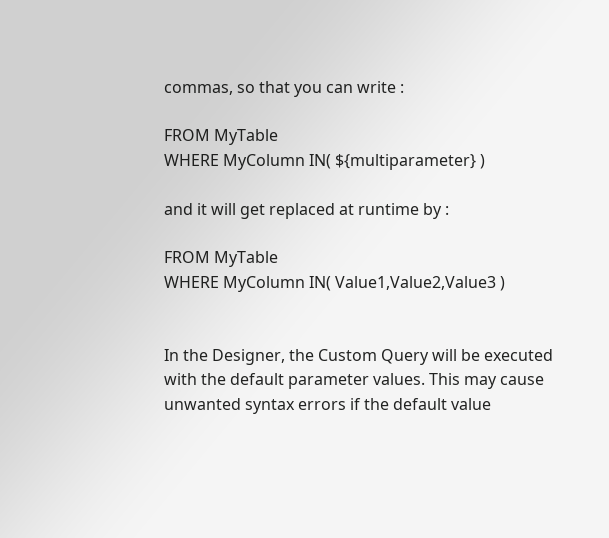commas, so that you can write :

FROM MyTable
WHERE MyColumn IN( ${multiparameter} )

and it will get replaced at runtime by :

FROM MyTable
WHERE MyColumn IN( Value1,Value2,Value3 )


In the Designer, the Custom Query will be executed with the default parameter values. This may cause unwanted syntax errors if the default value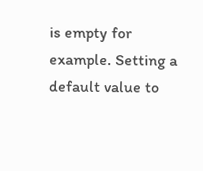is empty for example. Setting a default value to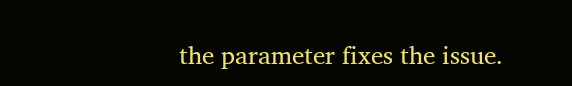the parameter fixes the issue.